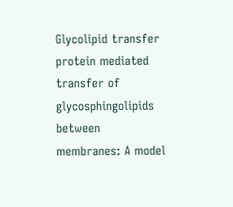Glycolipid transfer protein mediated transfer of glycosphingolipids between membranes: A model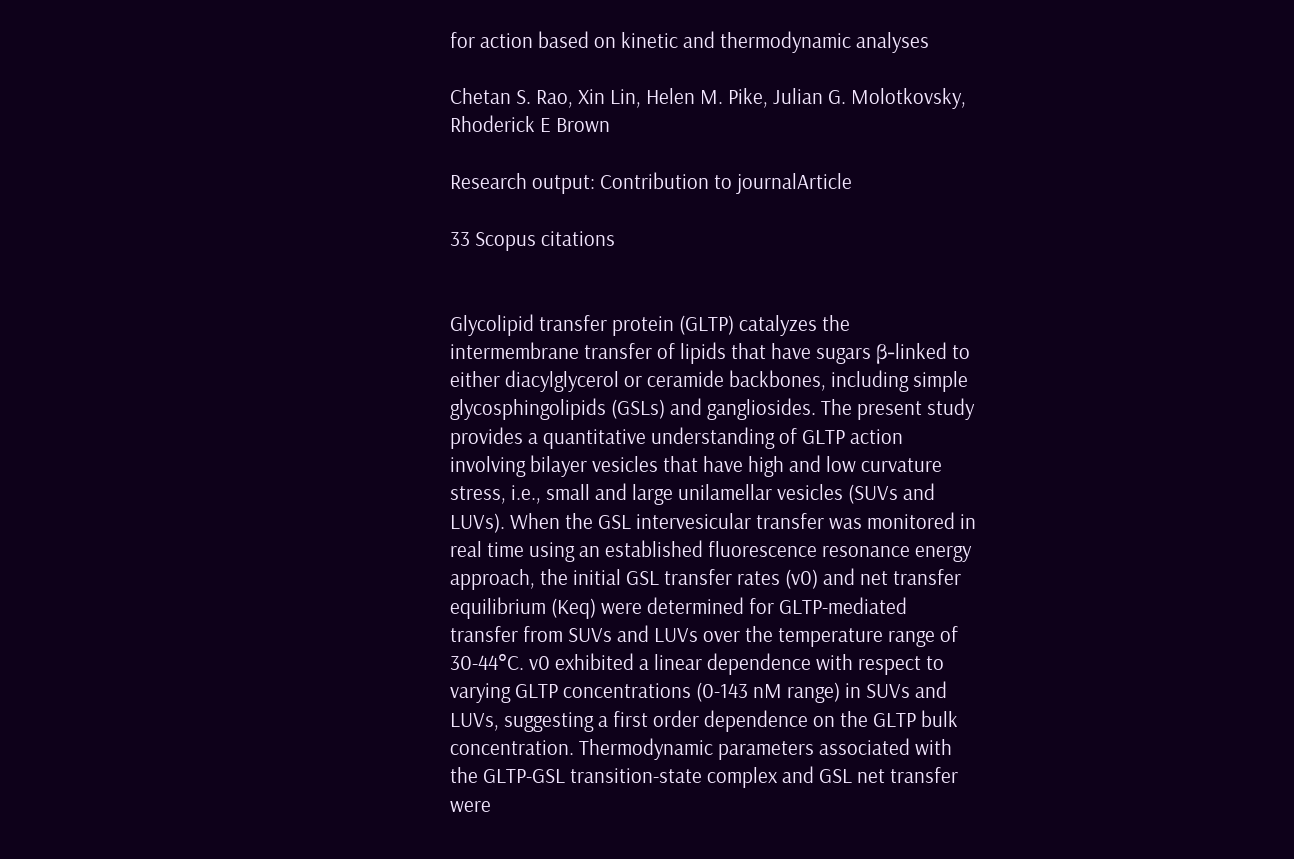for action based on kinetic and thermodynamic analyses

Chetan S. Rao, Xin Lin, Helen M. Pike, Julian G. Molotkovsky, Rhoderick E Brown

Research output: Contribution to journalArticle

33 Scopus citations


Glycolipid transfer protein (GLTP) catalyzes the intermembrane transfer of lipids that have sugars β-linked to either diacylglycerol or ceramide backbones, including simple glycosphingolipids (GSLs) and gangliosides. The present study provides a quantitative understanding of GLTP action involving bilayer vesicles that have high and low curvature stress, i.e., small and large unilamellar vesicles (SUVs and LUVs). When the GSL intervesicular transfer was monitored in real time using an established fluorescence resonance energy approach, the initial GSL transfer rates (v0) and net transfer equilibrium (Keq) were determined for GLTP-mediated transfer from SUVs and LUVs over the temperature range of 30-44°C. v0 exhibited a linear dependence with respect to varying GLTP concentrations (0-143 nM range) in SUVs and LUVs, suggesting a first order dependence on the GLTP bulk concentration. Thermodynamic parameters associated with the GLTP-GSL transition-state complex and GSL net transfer were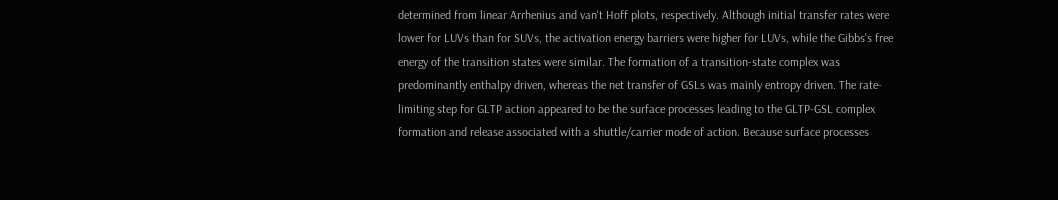determined from linear Arrhenius and van't Hoff plots, respectively. Although initial transfer rates were lower for LUVs than for SUVs, the activation energy barriers were higher for LUVs, while the Gibbs's free energy of the transition states were similar. The formation of a transition-state complex was predominantly enthalpy driven, whereas the net transfer of GSLs was mainly entropy driven. The rate-limiting step for GLTP action appeared to be the surface processes leading to the GLTP-GSL complex formation and release associated with a shuttle/carrier mode of action. Because surface processes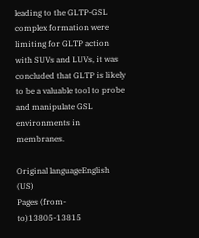leading to the GLTP-GSL complex formation were limiting for GLTP action with SUVs and LUVs, it was concluded that GLTP is likely to be a valuable tool to probe and manipulate GSL environments in membranes.

Original languageEnglish (US)
Pages (from-to)13805-13815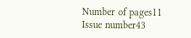Number of pages11
Issue number43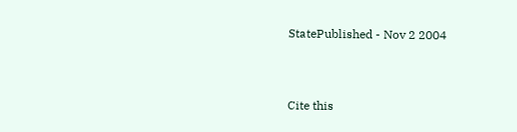StatePublished - Nov 2 2004


Cite this